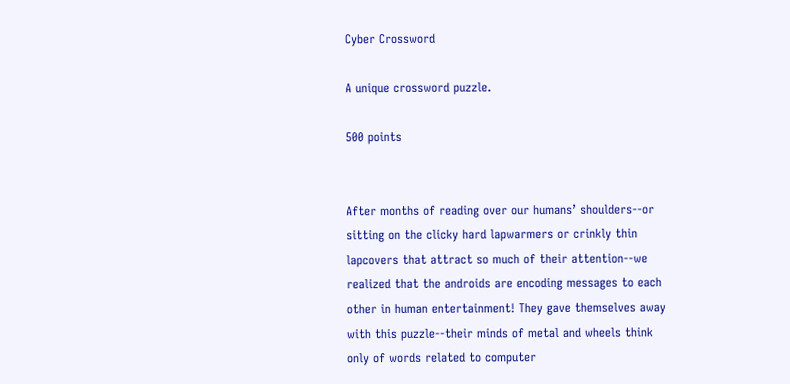Cyber Crossword

A unique crossword puzzle.

500 points


After months of reading over our humans’ shoulders--or sitting on the clicky hard lapwarmers or crinkly thin lapcovers that attract so much of their attention--we realized that the androids are encoding messages to each other in human entertainment! They gave themselves away with this puzzle--their minds of metal and wheels think only of words related to computer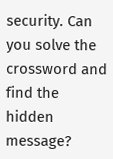security. Can you solve the crossword and find the hidden message?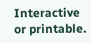Interactive or printable.